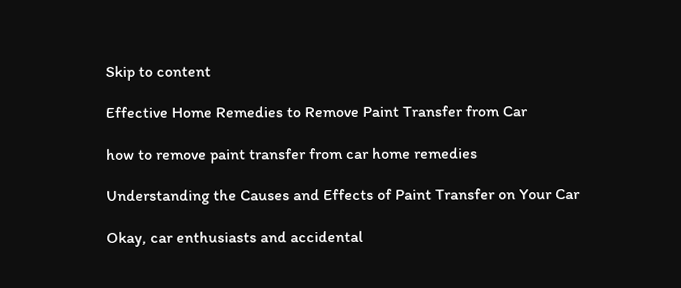Skip to content

Effective Home Remedies to Remove Paint Transfer from Car

how to remove paint transfer from car home remedies

Understanding the Causes and Effects of Paint Transfer on Your Car

Okay, car enthusiasts and accidental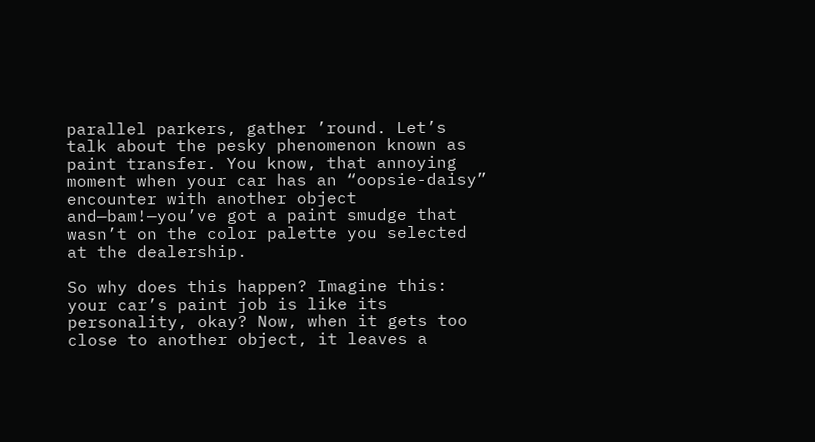parallel parkers, gather ’round. Let’s talk about the pesky phenomenon known as paint transfer. You know, that annoying moment when your car has an “oopsie-daisy” encounter with another object and—bam!—you’ve got a paint smudge that wasn’t on the color palette you selected at the dealership.

So why does this happen? Imagine this: your car’s paint job is like its personality, okay? Now, when it gets too close to another object, it leaves a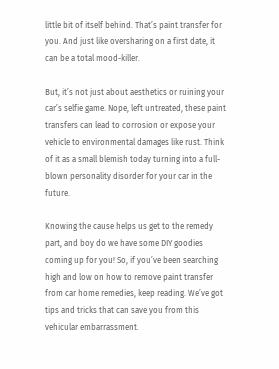little bit of itself behind. That’s paint transfer for you. And just like oversharing on a first date, it can be a total mood-killer.

But, it’s not just about aesthetics or ruining your car’s selfie game. Nope, left untreated, these paint transfers can lead to corrosion or expose your vehicle to environmental damages like rust. Think of it as a small blemish today turning into a full-blown personality disorder for your car in the future.

Knowing the cause helps us get to the remedy part, and boy do we have some DIY goodies coming up for you! So, if you’ve been searching high and low on how to remove paint transfer from car home remedies, keep reading. We’ve got tips and tricks that can save you from this vehicular embarrassment.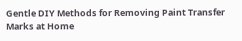Gentle DIY Methods for Removing Paint Transfer Marks at Home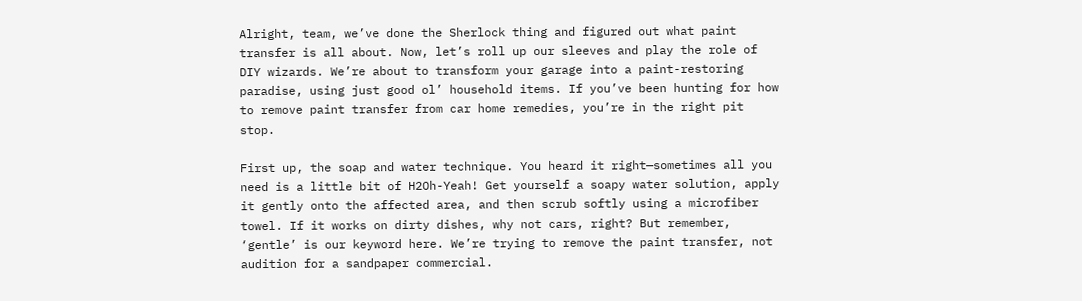Alright, team, we’ve done the Sherlock thing and figured out what paint transfer is all about. Now, let’s roll up our sleeves and play the role of DIY wizards. We’re about to transform your garage into a paint-restoring paradise, using just good ol’ household items. If you’ve been hunting for how to remove paint transfer from car home remedies, you’re in the right pit stop.

First up, the soap and water technique. You heard it right—sometimes all you need is a little bit of H2Oh-Yeah! Get yourself a soapy water solution, apply it gently onto the affected area, and then scrub softly using a microfiber towel. If it works on dirty dishes, why not cars, right? But remember, ‘gentle’ is our keyword here. We’re trying to remove the paint transfer, not audition for a sandpaper commercial.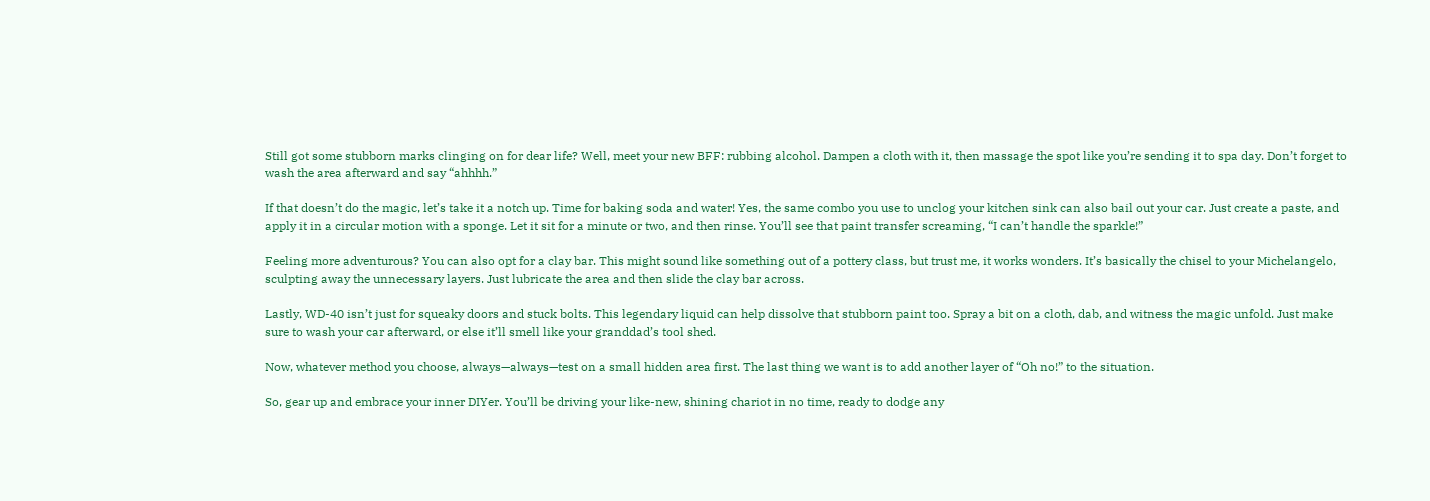Still got some stubborn marks clinging on for dear life? Well, meet your new BFF: rubbing alcohol. Dampen a cloth with it, then massage the spot like you’re sending it to spa day. Don’t forget to wash the area afterward and say “ahhhh.”

If that doesn’t do the magic, let’s take it a notch up. Time for baking soda and water! Yes, the same combo you use to unclog your kitchen sink can also bail out your car. Just create a paste, and apply it in a circular motion with a sponge. Let it sit for a minute or two, and then rinse. You’ll see that paint transfer screaming, “I can’t handle the sparkle!”

Feeling more adventurous? You can also opt for a clay bar. This might sound like something out of a pottery class, but trust me, it works wonders. It’s basically the chisel to your Michelangelo, sculpting away the unnecessary layers. Just lubricate the area and then slide the clay bar across.

Lastly, WD-40 isn’t just for squeaky doors and stuck bolts. This legendary liquid can help dissolve that stubborn paint too. Spray a bit on a cloth, dab, and witness the magic unfold. Just make sure to wash your car afterward, or else it’ll smell like your granddad’s tool shed.

Now, whatever method you choose, always—always—test on a small hidden area first. The last thing we want is to add another layer of “Oh no!” to the situation.

So, gear up and embrace your inner DIYer. You’ll be driving your like-new, shining chariot in no time, ready to dodge any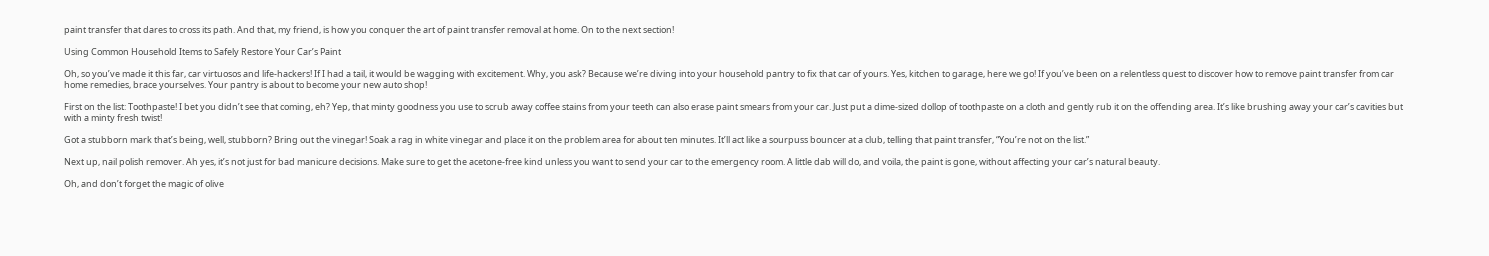paint transfer that dares to cross its path. And that, my friend, is how you conquer the art of paint transfer removal at home. On to the next section!

Using Common Household Items to Safely Restore Your Car’s Paint

Oh, so you’ve made it this far, car virtuosos and life-hackers! If I had a tail, it would be wagging with excitement. Why, you ask? Because we’re diving into your household pantry to fix that car of yours. Yes, kitchen to garage, here we go! If you’ve been on a relentless quest to discover how to remove paint transfer from car home remedies, brace yourselves. Your pantry is about to become your new auto shop!

First on the list: Toothpaste! I bet you didn’t see that coming, eh? Yep, that minty goodness you use to scrub away coffee stains from your teeth can also erase paint smears from your car. Just put a dime-sized dollop of toothpaste on a cloth and gently rub it on the offending area. It’s like brushing away your car’s cavities but with a minty fresh twist!

Got a stubborn mark that’s being, well, stubborn? Bring out the vinegar! Soak a rag in white vinegar and place it on the problem area for about ten minutes. It’ll act like a sourpuss bouncer at a club, telling that paint transfer, “You’re not on the list.”

Next up, nail polish remover. Ah yes, it’s not just for bad manicure decisions. Make sure to get the acetone-free kind unless you want to send your car to the emergency room. A little dab will do, and voila, the paint is gone, without affecting your car’s natural beauty.

Oh, and don’t forget the magic of olive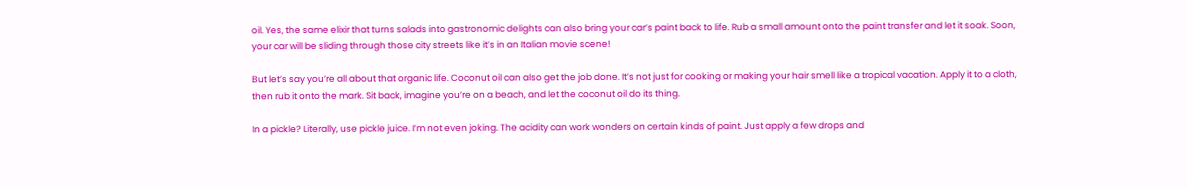oil. Yes, the same elixir that turns salads into gastronomic delights can also bring your car’s paint back to life. Rub a small amount onto the paint transfer and let it soak. Soon, your car will be sliding through those city streets like it’s in an Italian movie scene!

But let’s say you’re all about that organic life. Coconut oil can also get the job done. It’s not just for cooking or making your hair smell like a tropical vacation. Apply it to a cloth, then rub it onto the mark. Sit back, imagine you’re on a beach, and let the coconut oil do its thing.

In a pickle? Literally, use pickle juice. I’m not even joking. The acidity can work wonders on certain kinds of paint. Just apply a few drops and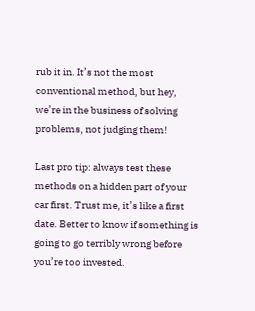rub it in. It’s not the most conventional method, but hey, we’re in the business of solving problems, not judging them!

Last pro tip: always test these methods on a hidden part of your car first. Trust me, it’s like a first date. Better to know if something is going to go terribly wrong before you’re too invested.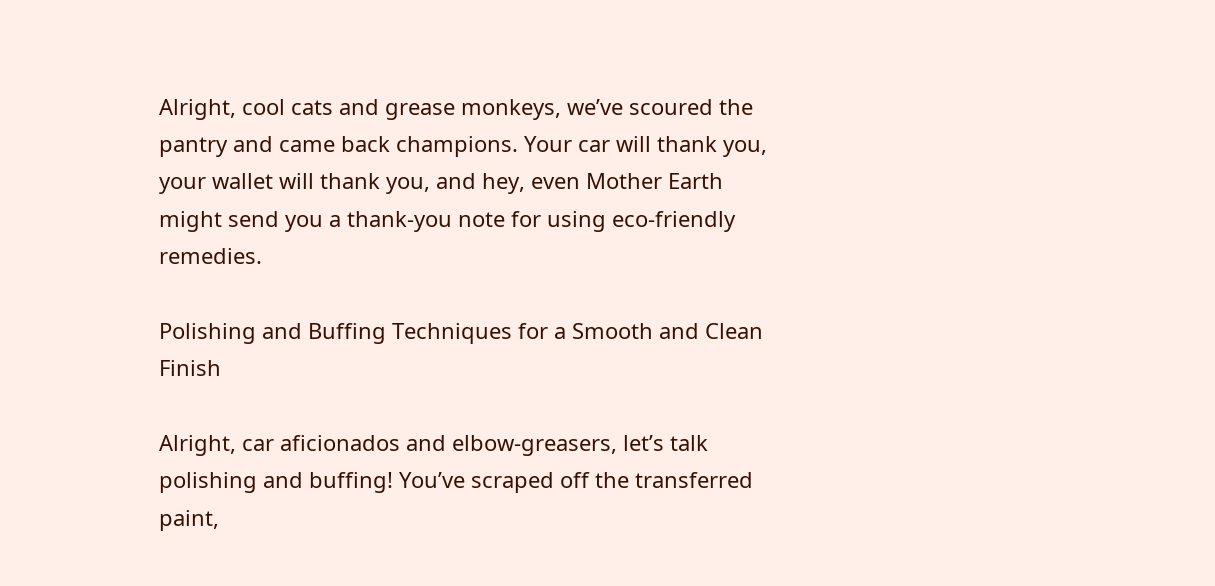Alright, cool cats and grease monkeys, we’ve scoured the pantry and came back champions. Your car will thank you, your wallet will thank you, and hey, even Mother Earth might send you a thank-you note for using eco-friendly remedies.

Polishing and Buffing Techniques for a Smooth and Clean Finish

Alright, car aficionados and elbow-greasers, let’s talk polishing and buffing! You’ve scraped off the transferred paint,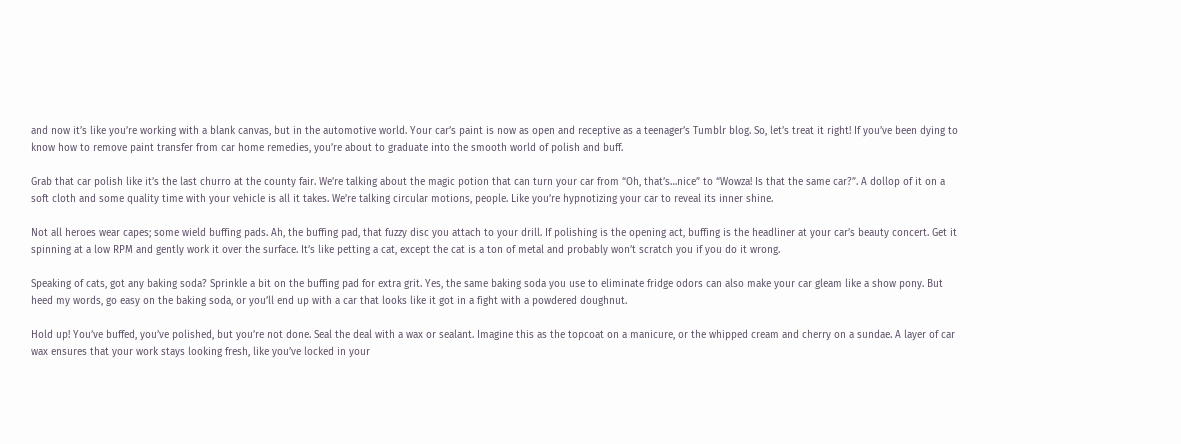and now it’s like you’re working with a blank canvas, but in the automotive world. Your car’s paint is now as open and receptive as a teenager’s Tumblr blog. So, let’s treat it right! If you’ve been dying to know how to remove paint transfer from car home remedies, you’re about to graduate into the smooth world of polish and buff.

Grab that car polish like it’s the last churro at the county fair. We’re talking about the magic potion that can turn your car from “Oh, that’s…nice” to “Wowza! Is that the same car?”. A dollop of it on a soft cloth and some quality time with your vehicle is all it takes. We’re talking circular motions, people. Like you’re hypnotizing your car to reveal its inner shine.

Not all heroes wear capes; some wield buffing pads. Ah, the buffing pad, that fuzzy disc you attach to your drill. If polishing is the opening act, buffing is the headliner at your car’s beauty concert. Get it spinning at a low RPM and gently work it over the surface. It’s like petting a cat, except the cat is a ton of metal and probably won’t scratch you if you do it wrong.

Speaking of cats, got any baking soda? Sprinkle a bit on the buffing pad for extra grit. Yes, the same baking soda you use to eliminate fridge odors can also make your car gleam like a show pony. But heed my words, go easy on the baking soda, or you’ll end up with a car that looks like it got in a fight with a powdered doughnut.

Hold up! You’ve buffed, you’ve polished, but you’re not done. Seal the deal with a wax or sealant. Imagine this as the topcoat on a manicure, or the whipped cream and cherry on a sundae. A layer of car wax ensures that your work stays looking fresh, like you’ve locked in your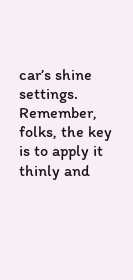car’s shine settings. Remember, folks, the key is to apply it thinly and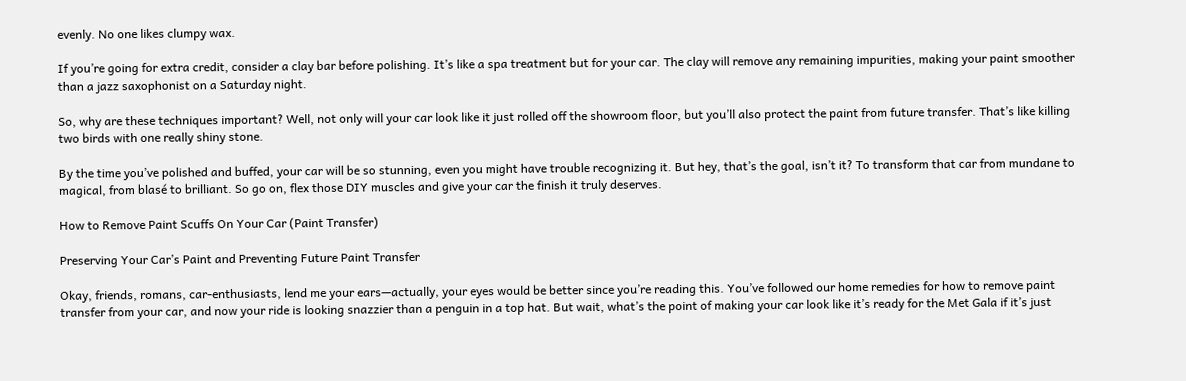evenly. No one likes clumpy wax.

If you’re going for extra credit, consider a clay bar before polishing. It’s like a spa treatment but for your car. The clay will remove any remaining impurities, making your paint smoother than a jazz saxophonist on a Saturday night.

So, why are these techniques important? Well, not only will your car look like it just rolled off the showroom floor, but you’ll also protect the paint from future transfer. That’s like killing two birds with one really shiny stone.

By the time you’ve polished and buffed, your car will be so stunning, even you might have trouble recognizing it. But hey, that’s the goal, isn’t it? To transform that car from mundane to magical, from blasé to brilliant. So go on, flex those DIY muscles and give your car the finish it truly deserves.

How to Remove Paint Scuffs On Your Car (Paint Transfer)

Preserving Your Car’s Paint and Preventing Future Paint Transfer

Okay, friends, romans, car-enthusiasts, lend me your ears—actually, your eyes would be better since you’re reading this. You’ve followed our home remedies for how to remove paint transfer from your car, and now your ride is looking snazzier than a penguin in a top hat. But wait, what’s the point of making your car look like it’s ready for the Met Gala if it’s just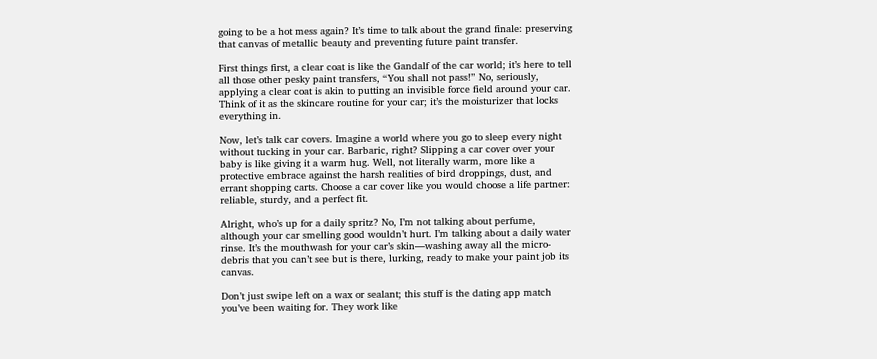going to be a hot mess again? It’s time to talk about the grand finale: preserving that canvas of metallic beauty and preventing future paint transfer.

First things first, a clear coat is like the Gandalf of the car world; it’s here to tell all those other pesky paint transfers, “You shall not pass!” No, seriously, applying a clear coat is akin to putting an invisible force field around your car. Think of it as the skincare routine for your car; it’s the moisturizer that locks everything in.

Now, let’s talk car covers. Imagine a world where you go to sleep every night without tucking in your car. Barbaric, right? Slipping a car cover over your baby is like giving it a warm hug. Well, not literally warm, more like a protective embrace against the harsh realities of bird droppings, dust, and errant shopping carts. Choose a car cover like you would choose a life partner: reliable, sturdy, and a perfect fit.

Alright, who’s up for a daily spritz? No, I’m not talking about perfume, although your car smelling good wouldn’t hurt. I’m talking about a daily water rinse. It’s the mouthwash for your car’s skin—washing away all the micro-debris that you can’t see but is there, lurking, ready to make your paint job its canvas.

Don’t just swipe left on a wax or sealant; this stuff is the dating app match you’ve been waiting for. They work like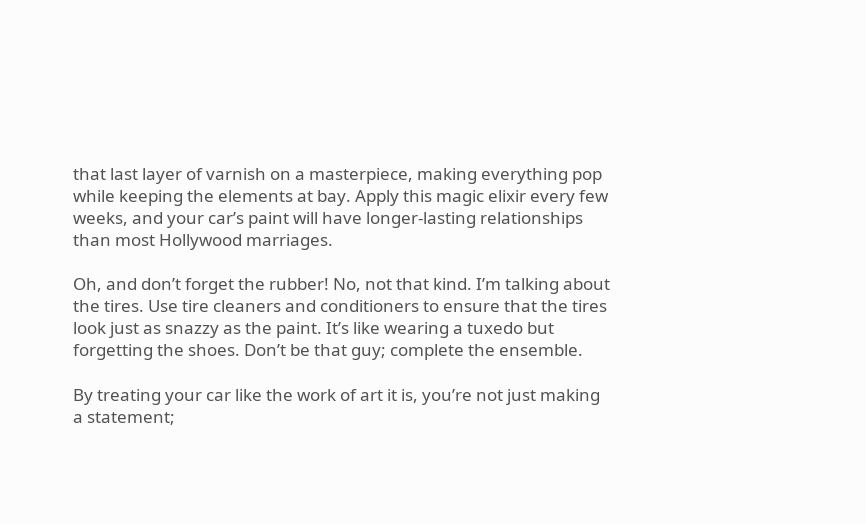that last layer of varnish on a masterpiece, making everything pop while keeping the elements at bay. Apply this magic elixir every few weeks, and your car’s paint will have longer-lasting relationships than most Hollywood marriages.

Oh, and don’t forget the rubber! No, not that kind. I’m talking about the tires. Use tire cleaners and conditioners to ensure that the tires look just as snazzy as the paint. It’s like wearing a tuxedo but forgetting the shoes. Don’t be that guy; complete the ensemble.

By treating your car like the work of art it is, you’re not just making a statement;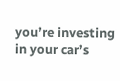you’re investing in your car’s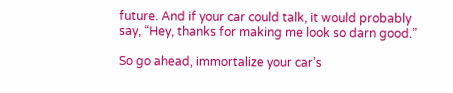future. And if your car could talk, it would probably say, “Hey, thanks for making me look so darn good.”

So go ahead, immortalize your car’s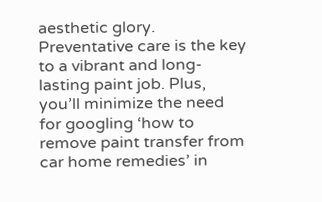aesthetic glory. Preventative care is the key to a vibrant and long-lasting paint job. Plus, you’ll minimize the need for googling ‘how to remove paint transfer from car home remedies’ in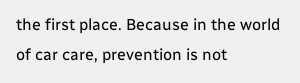the first place. Because in the world of car care, prevention is not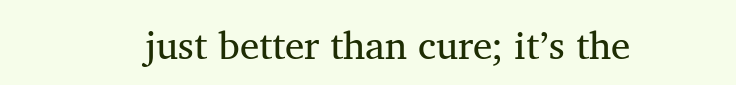just better than cure; it’s the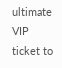ultimate VIP ticket to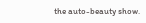the auto-beauty show.